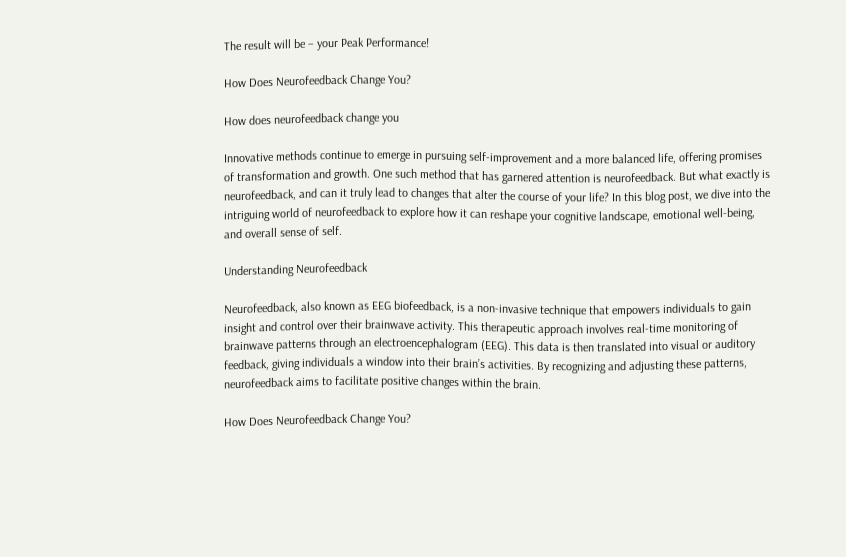The result will be – your Peak Performance!

How Does Neurofeedback Change You?

How does neurofeedback change you

Innovative methods continue to emerge in pursuing self-improvement and a more balanced life, offering promises of transformation and growth. One such method that has garnered attention is neurofeedback. But what exactly is neurofeedback, and can it truly lead to changes that alter the course of your life? In this blog post, we dive into the intriguing world of neurofeedback to explore how it can reshape your cognitive landscape, emotional well-being, and overall sense of self.

Understanding Neurofeedback

Neurofeedback, also known as EEG biofeedback, is a non-invasive technique that empowers individuals to gain insight and control over their brainwave activity. This therapeutic approach involves real-time monitoring of brainwave patterns through an electroencephalogram (EEG). This data is then translated into visual or auditory feedback, giving individuals a window into their brain’s activities. By recognizing and adjusting these patterns, neurofeedback aims to facilitate positive changes within the brain.

How Does Neurofeedback Change You?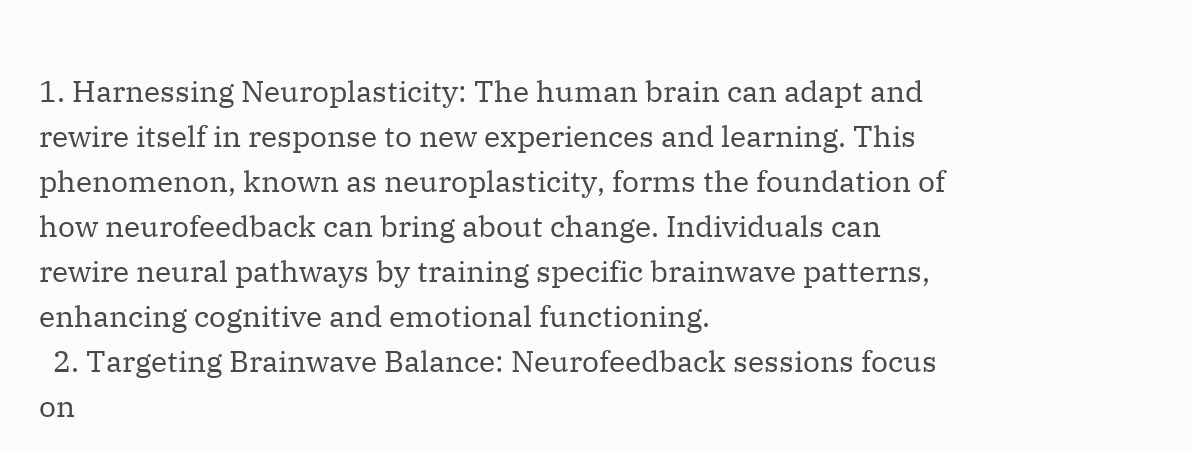1. Harnessing Neuroplasticity: The human brain can adapt and rewire itself in response to new experiences and learning. This phenomenon, known as neuroplasticity, forms the foundation of how neurofeedback can bring about change. Individuals can rewire neural pathways by training specific brainwave patterns, enhancing cognitive and emotional functioning.
  2. Targeting Brainwave Balance: Neurofeedback sessions focus on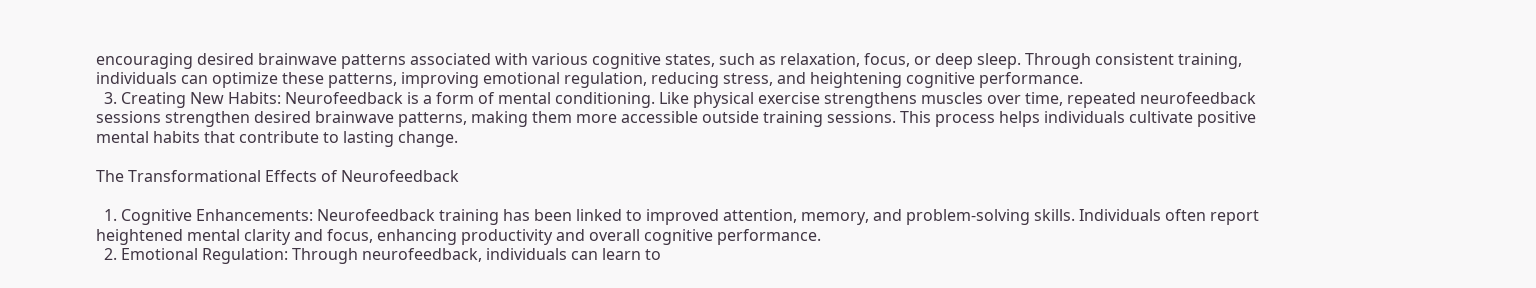encouraging desired brainwave patterns associated with various cognitive states, such as relaxation, focus, or deep sleep. Through consistent training, individuals can optimize these patterns, improving emotional regulation, reducing stress, and heightening cognitive performance.
  3. Creating New Habits: Neurofeedback is a form of mental conditioning. Like physical exercise strengthens muscles over time, repeated neurofeedback sessions strengthen desired brainwave patterns, making them more accessible outside training sessions. This process helps individuals cultivate positive mental habits that contribute to lasting change.

The Transformational Effects of Neurofeedback

  1. Cognitive Enhancements: Neurofeedback training has been linked to improved attention, memory, and problem-solving skills. Individuals often report heightened mental clarity and focus, enhancing productivity and overall cognitive performance.
  2. Emotional Regulation: Through neurofeedback, individuals can learn to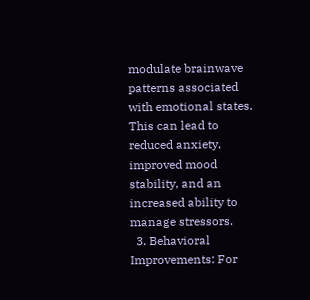modulate brainwave patterns associated with emotional states. This can lead to reduced anxiety, improved mood stability, and an increased ability to manage stressors.
  3. Behavioral Improvements: For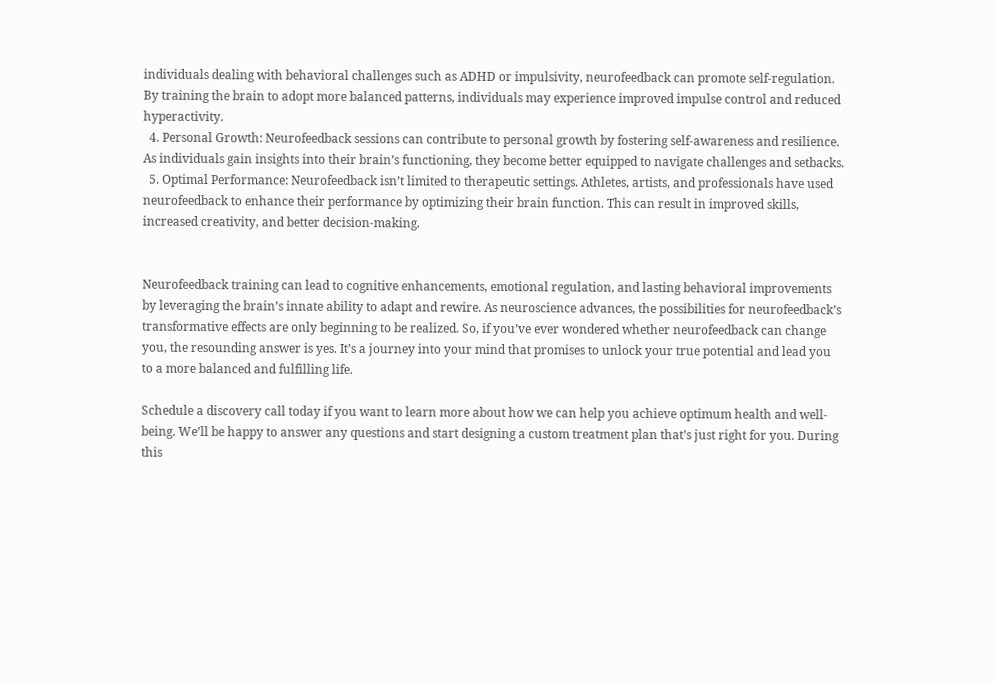individuals dealing with behavioral challenges such as ADHD or impulsivity, neurofeedback can promote self-regulation. By training the brain to adopt more balanced patterns, individuals may experience improved impulse control and reduced hyperactivity.
  4. Personal Growth: Neurofeedback sessions can contribute to personal growth by fostering self-awareness and resilience. As individuals gain insights into their brain’s functioning, they become better equipped to navigate challenges and setbacks.
  5. Optimal Performance: Neurofeedback isn’t limited to therapeutic settings. Athletes, artists, and professionals have used neurofeedback to enhance their performance by optimizing their brain function. This can result in improved skills, increased creativity, and better decision-making.


Neurofeedback training can lead to cognitive enhancements, emotional regulation, and lasting behavioral improvements by leveraging the brain’s innate ability to adapt and rewire. As neuroscience advances, the possibilities for neurofeedback’s transformative effects are only beginning to be realized. So, if you’ve ever wondered whether neurofeedback can change you, the resounding answer is yes. It’s a journey into your mind that promises to unlock your true potential and lead you to a more balanced and fulfilling life.

Schedule a discovery call today if you want to learn more about how we can help you achieve optimum health and well-being. We’ll be happy to answer any questions and start designing a custom treatment plan that’s just right for you. During this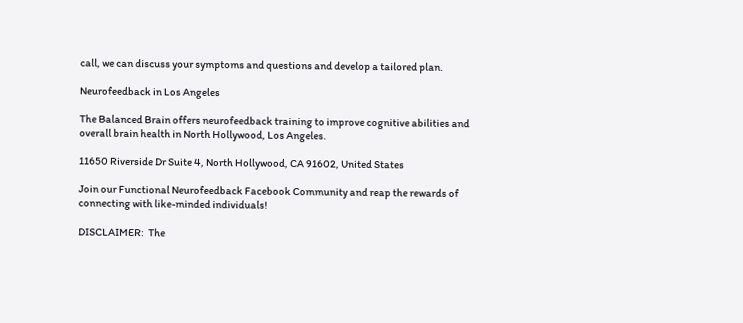call, we can discuss your symptoms and questions and develop a tailored plan.

Neurofeedback in Los Angeles

The Balanced Brain offers neurofeedback training to improve cognitive abilities and overall brain health in North Hollywood, Los Angeles.

11650 Riverside Dr Suite 4, North Hollywood, CA 91602, United States

Join our Functional Neurofeedback Facebook Community and reap the rewards of connecting with like-minded individuals!

DISCLAIMER:  The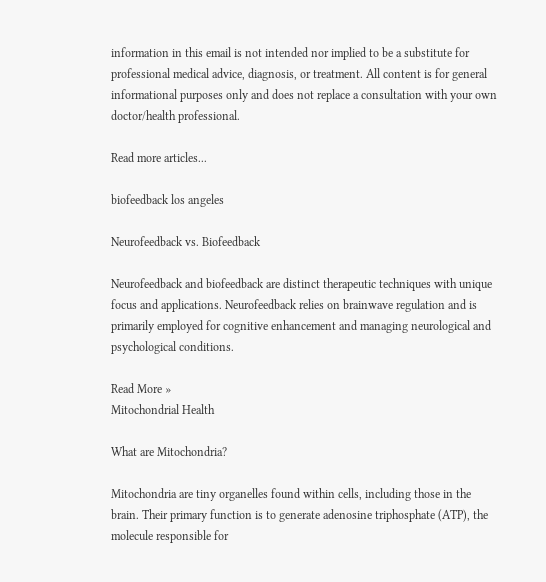information in this email is not intended nor implied to be a substitute for professional medical advice, diagnosis, or treatment. All content is for general informational purposes only and does not replace a consultation with your own doctor/health professional.

Read more articles...

biofeedback los angeles

Neurofeedback vs. Biofeedback

Neurofeedback and biofeedback are distinct therapeutic techniques with unique focus and applications. Neurofeedback relies on brainwave regulation and is primarily employed for cognitive enhancement and managing neurological and psychological conditions.

Read More »
Mitochondrial Health

What are Mitochondria?

Mitochondria are tiny organelles found within cells, including those in the brain. Their primary function is to generate adenosine triphosphate (ATP), the molecule responsible for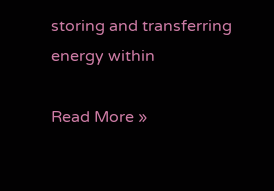storing and transferring energy within

Read More »